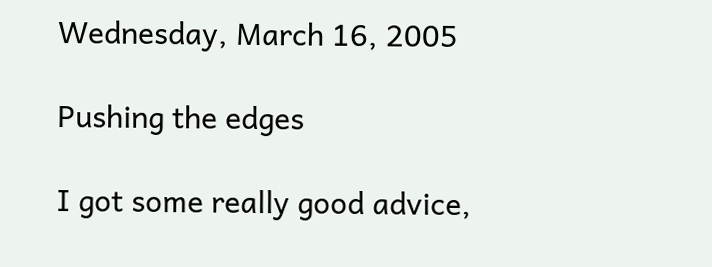Wednesday, March 16, 2005

Pushing the edges

I got some really good advice,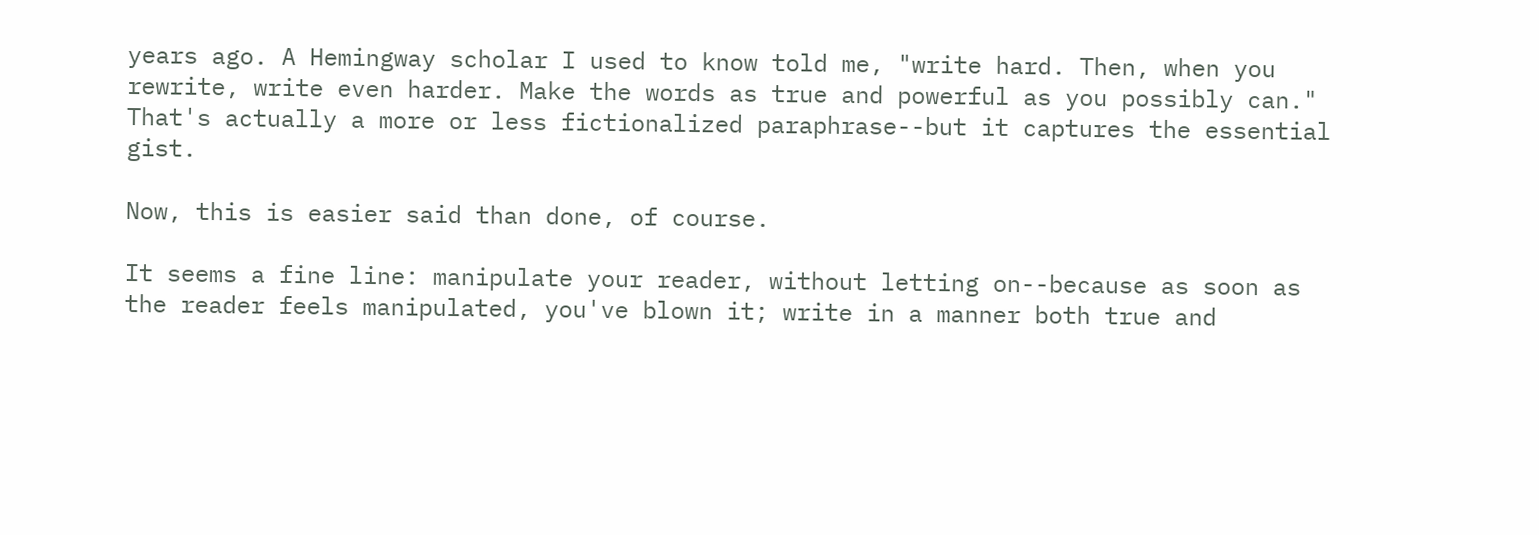years ago. A Hemingway scholar I used to know told me, "write hard. Then, when you rewrite, write even harder. Make the words as true and powerful as you possibly can." That's actually a more or less fictionalized paraphrase--but it captures the essential gist.

Now, this is easier said than done, of course.

It seems a fine line: manipulate your reader, without letting on--because as soon as the reader feels manipulated, you've blown it; write in a manner both true and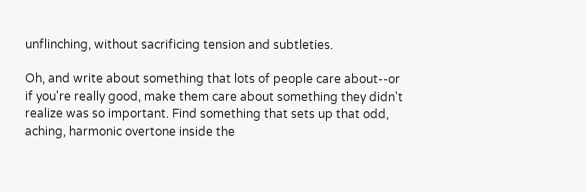unflinching, without sacrificing tension and subtleties.

Oh, and write about something that lots of people care about--or if you're really good, make them care about something they didn't realize was so important. Find something that sets up that odd, aching, harmonic overtone inside the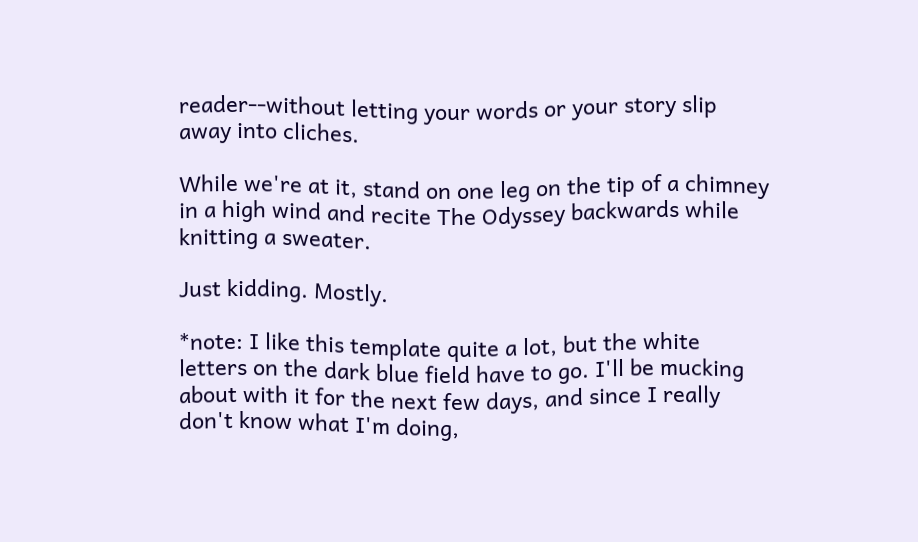reader--without letting your words or your story slip away into cliches.

While we're at it, stand on one leg on the tip of a chimney in a high wind and recite The Odyssey backwards while knitting a sweater.

Just kidding. Mostly.

*note: I like this template quite a lot, but the white letters on the dark blue field have to go. I'll be mucking about with it for the next few days, and since I really don't know what I'm doing,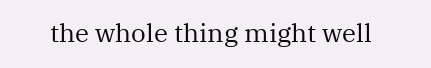the whole thing might well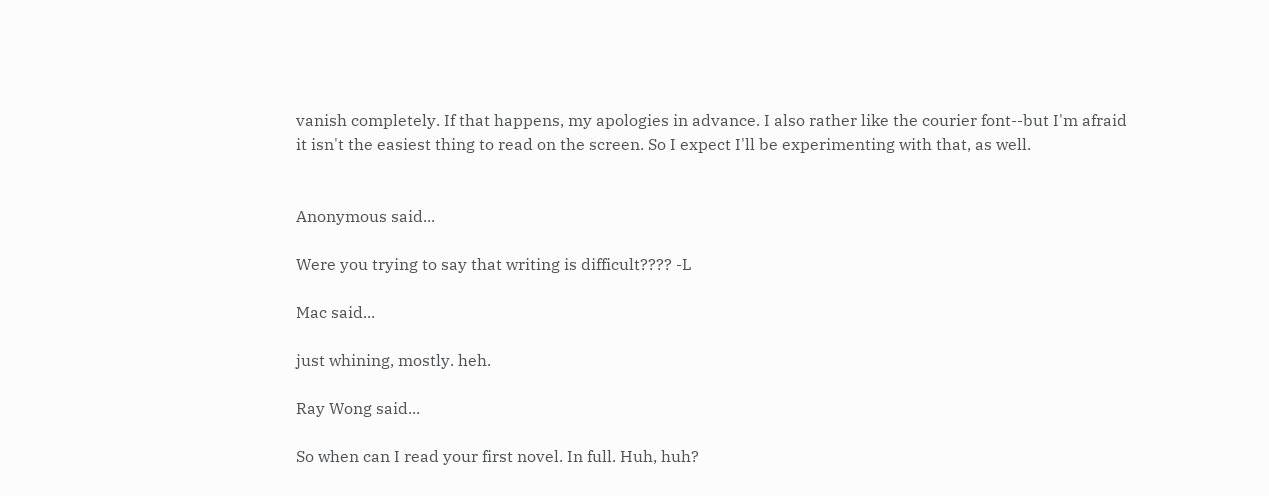vanish completely. If that happens, my apologies in advance. I also rather like the courier font--but I'm afraid it isn't the easiest thing to read on the screen. So I expect I'll be experimenting with that, as well.


Anonymous said...

Were you trying to say that writing is difficult???? -L

Mac said...

just whining, mostly. heh.

Ray Wong said...

So when can I read your first novel. In full. Huh, huh?